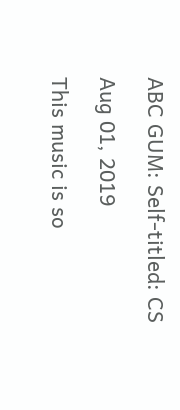ABC GUM: Self-titled: CS

Aug 01, 2019

This music is so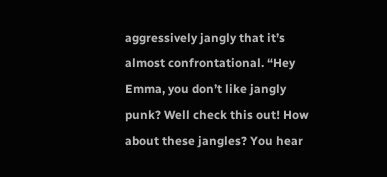aggressively jangly that it’s almost confrontational. “Hey Emma, you don’t like jangly punk? Well check this out! How about these jangles? You hear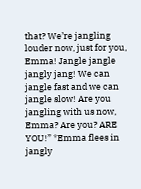that? We’re jangling louder now, just for you, Emma! Jangle jangle jangly jang! We can jangle fast and we can jangle slow! Are you jangling with us now, Emma? Are you? ARE YOU!” *Emma flees in jangly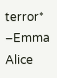terror* –Emma Alice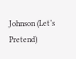Johnson (Let’s Pretend)